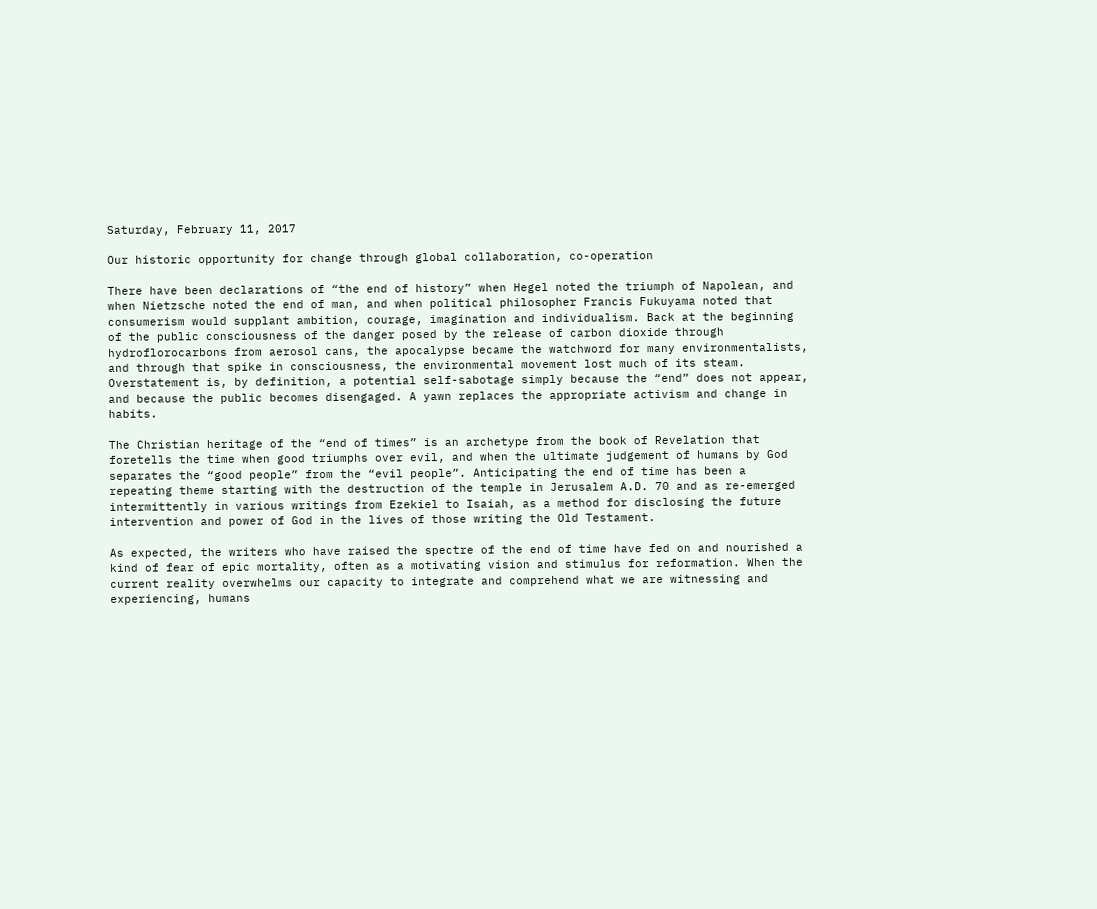Saturday, February 11, 2017

Our historic opportunity for change through global collaboration, co-operation

There have been declarations of “the end of history” when Hegel noted the triumph of Napolean, and when Nietzsche noted the end of man, and when political philosopher Francis Fukuyama noted that consumerism would supplant ambition, courage, imagination and individualism. Back at the beginning of the public consciousness of the danger posed by the release of carbon dioxide through hydroflorocarbons from aerosol cans, the apocalypse became the watchword for many environmentalists, and through that spike in consciousness, the environmental movement lost much of its steam. Overstatement is, by definition, a potential self-sabotage simply because the “end” does not appear, and because the public becomes disengaged. A yawn replaces the appropriate activism and change in habits.

The Christian heritage of the “end of times” is an archetype from the book of Revelation that foretells the time when good triumphs over evil, and when the ultimate judgement of humans by God separates the “good people” from the “evil people”. Anticipating the end of time has been a repeating theme starting with the destruction of the temple in Jerusalem A.D. 70 and as re-emerged intermittently in various writings from Ezekiel to Isaiah, as a method for disclosing the future intervention and power of God in the lives of those writing the Old Testament.

As expected, the writers who have raised the spectre of the end of time have fed on and nourished a kind of fear of epic mortality, often as a motivating vision and stimulus for reformation. When the current reality overwhelms our capacity to integrate and comprehend what we are witnessing and experiencing, humans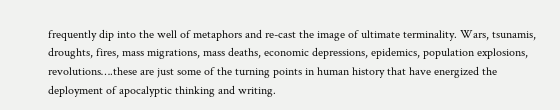frequently dip into the well of metaphors and re-cast the image of ultimate terminality. Wars, tsunamis, droughts, fires, mass migrations, mass deaths, economic depressions, epidemics, population explosions, revolutions….these are just some of the turning points in human history that have energized the deployment of apocalyptic thinking and writing.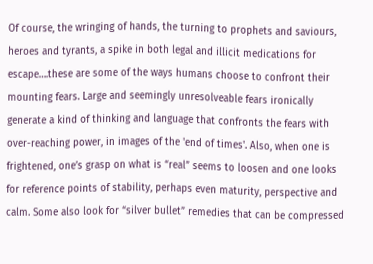Of course, the wringing of hands, the turning to prophets and saviours, heroes and tyrants, a spike in both legal and illicit medications for escape….these are some of the ways humans choose to confront their mounting fears. Large and seemingly unresolveable fears ironically generate a kind of thinking and language that confronts the fears with over-reaching power, in images of the 'end of times'. Also, when one is frightened, one’s grasp on what is “real” seems to loosen and one looks for reference points of stability, perhaps even maturity, perspective and calm. Some also look for “silver bullet” remedies that can be compressed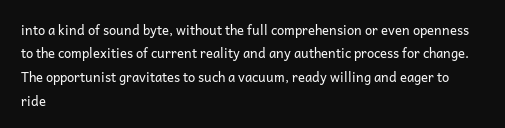into a kind of sound byte, without the full comprehension or even openness to the complexities of current reality and any authentic process for change. The opportunist gravitates to such a vacuum, ready willing and eager to ride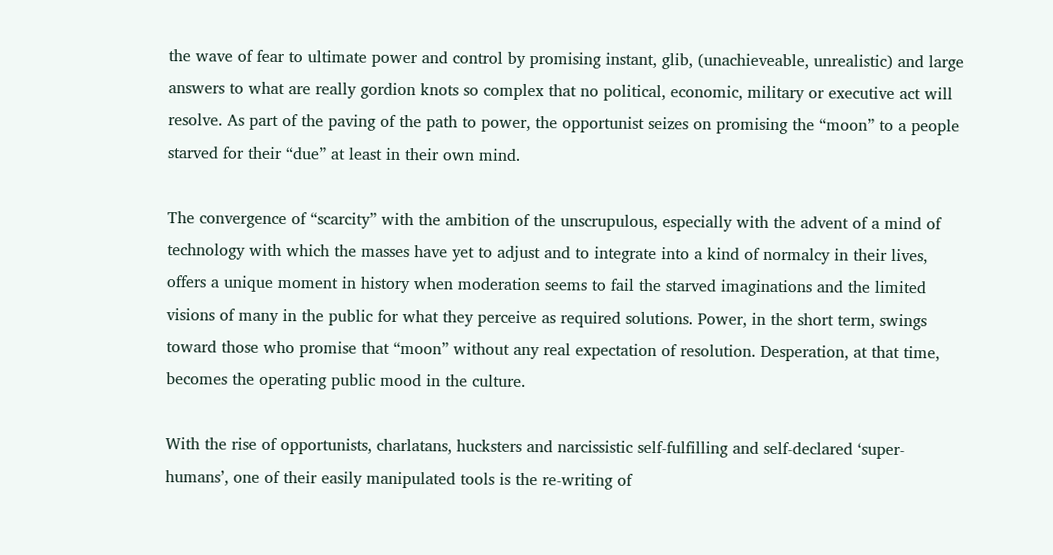the wave of fear to ultimate power and control by promising instant, glib, (unachieveable, unrealistic) and large answers to what are really gordion knots so complex that no political, economic, military or executive act will resolve. As part of the paving of the path to power, the opportunist seizes on promising the “moon” to a people starved for their “due” at least in their own mind.

The convergence of “scarcity” with the ambition of the unscrupulous, especially with the advent of a mind of technology with which the masses have yet to adjust and to integrate into a kind of normalcy in their lives, offers a unique moment in history when moderation seems to fail the starved imaginations and the limited visions of many in the public for what they perceive as required solutions. Power, in the short term, swings toward those who promise that “moon” without any real expectation of resolution. Desperation, at that time, becomes the operating public mood in the culture.

With the rise of opportunists, charlatans, hucksters and narcissistic self-fulfilling and self-declared ‘super-humans’, one of their easily manipulated tools is the re-writing of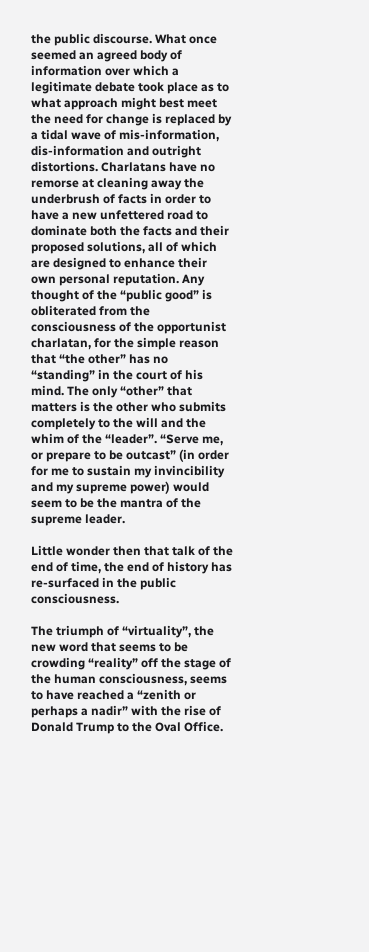the public discourse. What once seemed an agreed body of information over which a legitimate debate took place as to what approach might best meet the need for change is replaced by a tidal wave of mis-information, dis-information and outright distortions. Charlatans have no remorse at cleaning away the underbrush of facts in order to have a new unfettered road to dominate both the facts and their proposed solutions, all of which are designed to enhance their own personal reputation. Any thought of the “public good” is obliterated from the consciousness of the opportunist charlatan, for the simple reason that “the other” has no “standing” in the court of his mind. The only “other” that matters is the other who submits completely to the will and the whim of the “leader”. “Serve me, or prepare to be outcast” (in order for me to sustain my invincibility and my supreme power) would seem to be the mantra of the supreme leader.

Little wonder then that talk of the end of time, the end of history has re-surfaced in the public consciousness.

The triumph of “virtuality”, the new word that seems to be crowding “reality” off the stage of the human consciousness, seems to have reached a “zenith or perhaps a nadir” with the rise of Donald Trump to the Oval Office.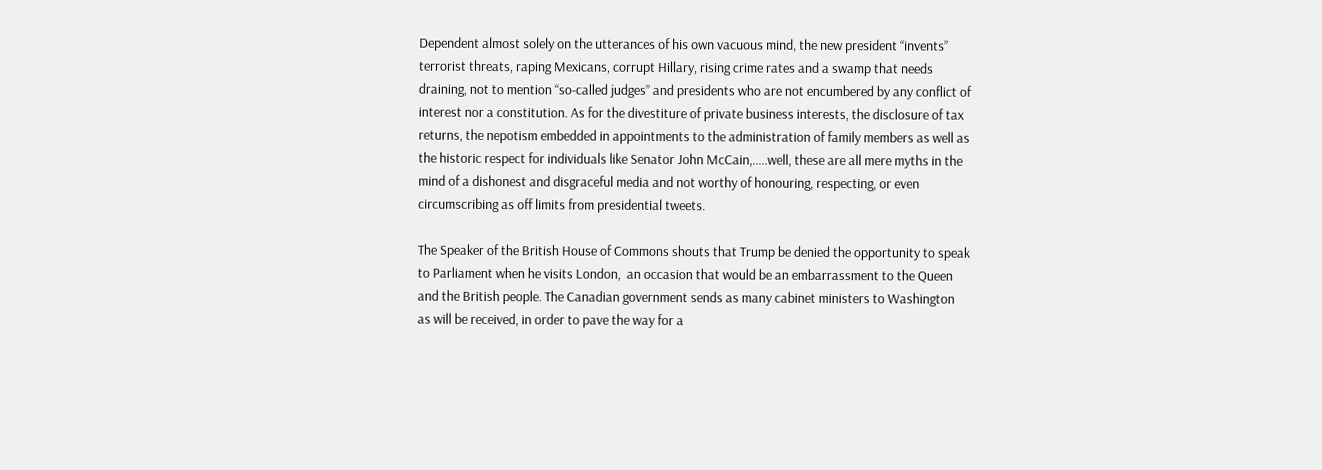Dependent almost solely on the utterances of his own vacuous mind, the new president “invents” terrorist threats, raping Mexicans, corrupt Hillary, rising crime rates and a swamp that needs draining, not to mention “so-called judges” and presidents who are not encumbered by any conflict of interest nor a constitution. As for the divestiture of private business interests, the disclosure of tax returns, the nepotism embedded in appointments to the administration of family members as well as the historic respect for individuals like Senator John McCain,…..well, these are all mere myths in the mind of a dishonest and disgraceful media and not worthy of honouring, respecting, or even circumscribing as off limits from presidential tweets.

The Speaker of the British House of Commons shouts that Trump be denied the opportunity to speak to Parliament when he visits London,  an occasion that would be an embarrassment to the Queen and the British people. The Canadian government sends as many cabinet ministers to Washington as will be received, in order to pave the way for a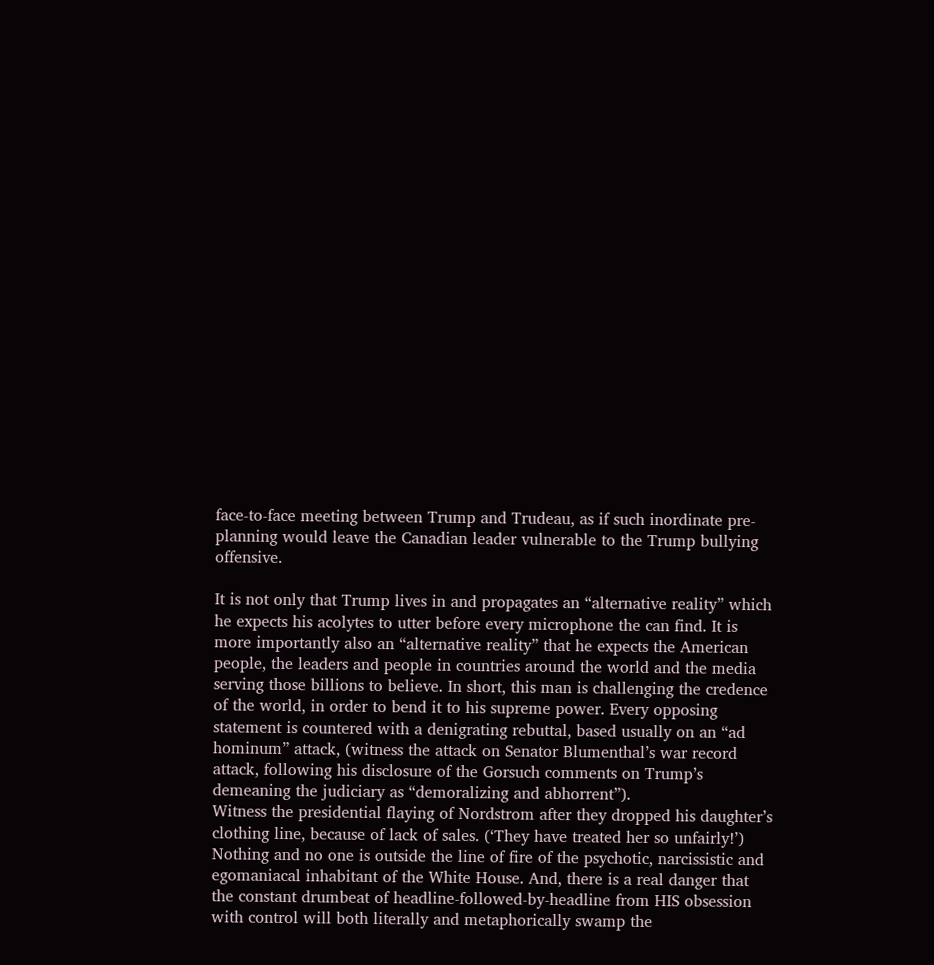face-to-face meeting between Trump and Trudeau, as if such inordinate pre-planning would leave the Canadian leader vulnerable to the Trump bullying offensive.

It is not only that Trump lives in and propagates an “alternative reality” which he expects his acolytes to utter before every microphone the can find. It is more importantly also an “alternative reality” that he expects the American people, the leaders and people in countries around the world and the media serving those billions to believe. In short, this man is challenging the credence of the world, in order to bend it to his supreme power. Every opposing statement is countered with a denigrating rebuttal, based usually on an “ad hominum” attack, (witness the attack on Senator Blumenthal’s war record attack, following his disclosure of the Gorsuch comments on Trump’s demeaning the judiciary as “demoralizing and abhorrent”).
Witness the presidential flaying of Nordstrom after they dropped his daughter’s clothing line, because of lack of sales. (‘They have treated her so unfairly!’) Nothing and no one is outside the line of fire of the psychotic, narcissistic and egomaniacal inhabitant of the White House. And, there is a real danger that the constant drumbeat of headline-followed-by-headline from HIS obsession with control will both literally and metaphorically swamp the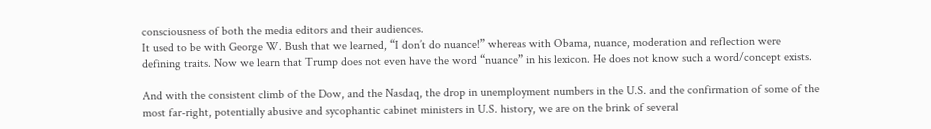consciousness of both the media editors and their audiences.
It used to be with George W. Bush that we learned, “I don’t do nuance!” whereas with Obama, nuance, moderation and reflection were defining traits. Now we learn that Trump does not even have the word “nuance” in his lexicon. He does not know such a word/concept exists.

And with the consistent climb of the Dow, and the Nasdaq, the drop in unemployment numbers in the U.S. and the confirmation of some of the most far-right, potentially abusive and sycophantic cabinet ministers in U.S. history, we are on the brink of several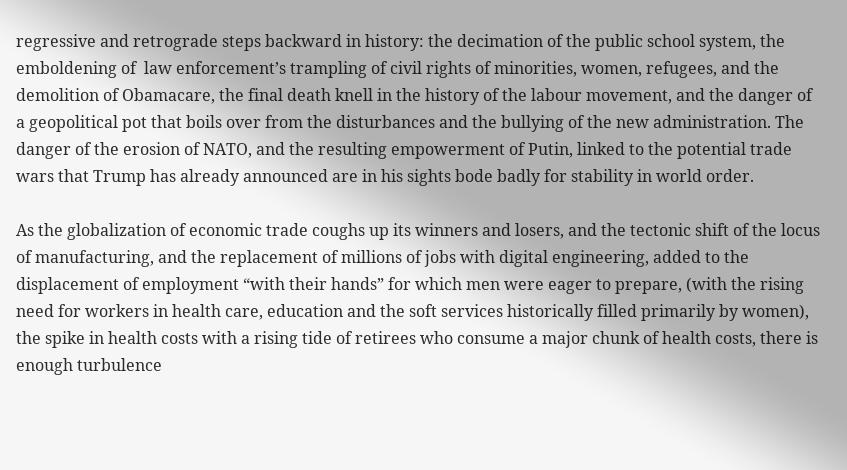regressive and retrograde steps backward in history: the decimation of the public school system, the emboldening of  law enforcement’s trampling of civil rights of minorities, women, refugees, and the demolition of Obamacare, the final death knell in the history of the labour movement, and the danger of a geopolitical pot that boils over from the disturbances and the bullying of the new administration. The danger of the erosion of NATO, and the resulting empowerment of Putin, linked to the potential trade wars that Trump has already announced are in his sights bode badly for stability in world order.

As the globalization of economic trade coughs up its winners and losers, and the tectonic shift of the locus of manufacturing, and the replacement of millions of jobs with digital engineering, added to the displacement of employment “with their hands” for which men were eager to prepare, (with the rising need for workers in health care, education and the soft services historically filled primarily by women), the spike in health costs with a rising tide of retirees who consume a major chunk of health costs, there is enough turbulence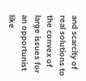and scarcity of real solutions to the convex of large issues for an opportunist like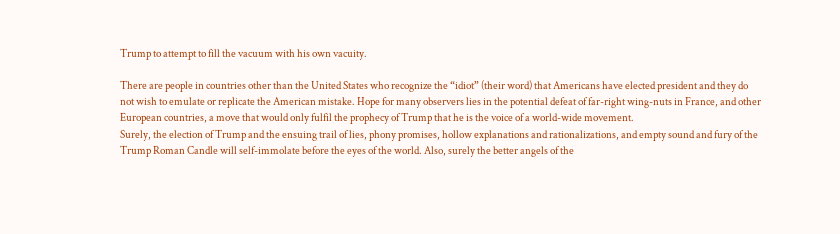Trump to attempt to fill the vacuum with his own vacuity.

There are people in countries other than the United States who recognize the “idiot” (their word) that Americans have elected president and they do not wish to emulate or replicate the American mistake. Hope for many observers lies in the potential defeat of far-right wing-nuts in France, and other European countries, a move that would only fulfil the prophecy of Trump that he is the voice of a world-wide movement.
Surely, the election of Trump and the ensuing trail of lies, phony promises, hollow explanations and rationalizations, and empty sound and fury of the Trump Roman Candle will self-immolate before the eyes of the world. Also, surely the better angels of the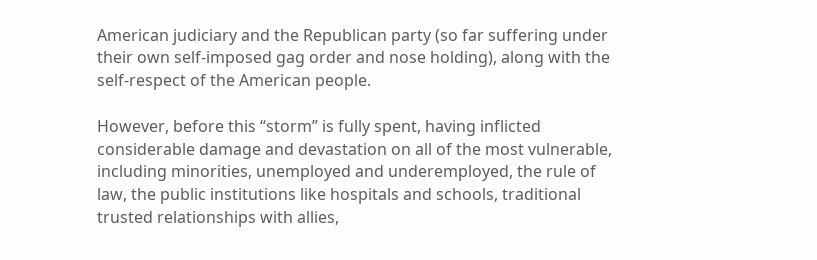American judiciary and the Republican party (so far suffering under their own self-imposed gag order and nose holding), along with the  self-respect of the American people.

However, before this “storm” is fully spent, having inflicted considerable damage and devastation on all of the most vulnerable, including minorities, unemployed and underemployed, the rule of law, the public institutions like hospitals and schools, traditional trusted relationships with allies,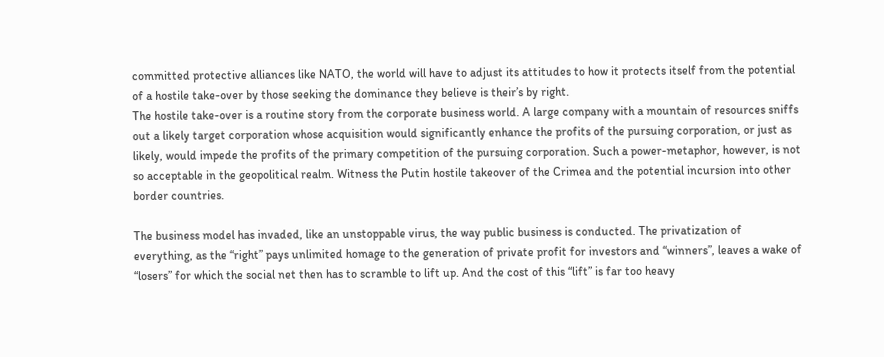committed protective alliances like NATO, the world will have to adjust its attitudes to how it protects itself from the potential of a hostile take-over by those seeking the dominance they believe is their’s by right.
The hostile take-over is a routine story from the corporate business world. A large company with a mountain of resources sniffs out a likely target corporation whose acquisition would significantly enhance the profits of the pursuing corporation, or just as likely, would impede the profits of the primary competition of the pursuing corporation. Such a power-metaphor, however, is not so acceptable in the geopolitical realm. Witness the Putin hostile takeover of the Crimea and the potential incursion into other border countries.

The business model has invaded, like an unstoppable virus, the way public business is conducted. The privatization of everything, as the “right” pays unlimited homage to the generation of private profit for investors and “winners”, leaves a wake of “losers” for which the social net then has to scramble to lift up. And the cost of this “lift” is far too heavy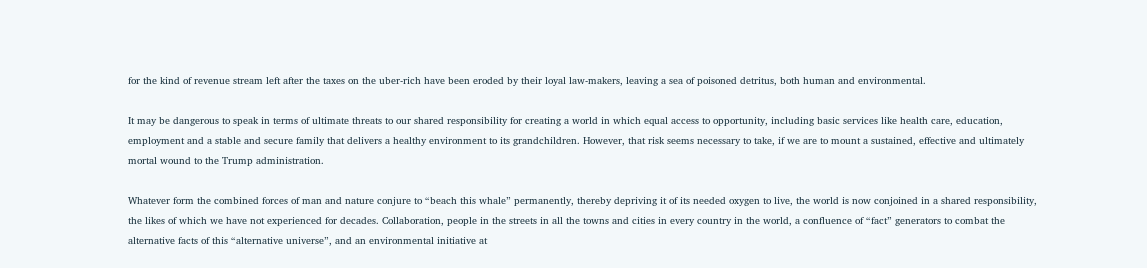for the kind of revenue stream left after the taxes on the uber-rich have been eroded by their loyal law-makers, leaving a sea of poisoned detritus, both human and environmental.

It may be dangerous to speak in terms of ultimate threats to our shared responsibility for creating a world in which equal access to opportunity, including basic services like health care, education, employment and a stable and secure family that delivers a healthy environment to its grandchildren. However, that risk seems necessary to take, if we are to mount a sustained, effective and ultimately mortal wound to the Trump administration.

Whatever form the combined forces of man and nature conjure to “beach this whale” permanently, thereby depriving it of its needed oxygen to live, the world is now conjoined in a shared responsibility, the likes of which we have not experienced for decades. Collaboration, people in the streets in all the towns and cities in every country in the world, a confluence of “fact” generators to combat the alternative facts of this “alternative universe”, and an environmental initiative at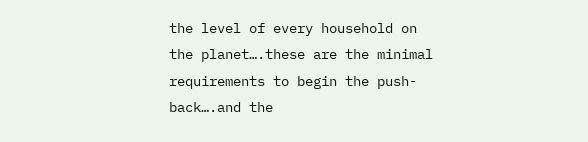the level of every household on the planet….these are the minimal requirements to begin the push-back….and the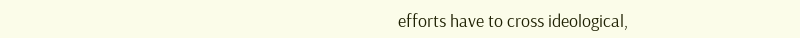efforts have to cross ideological,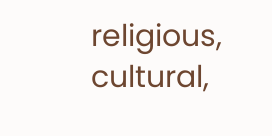religious, cultural,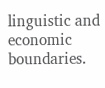linguistic and economic boundaries.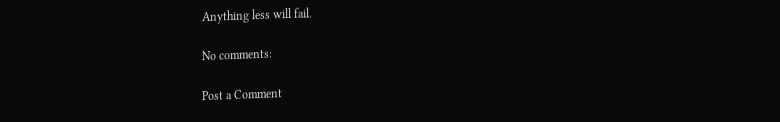Anything less will fail.

No comments:

Post a Comment